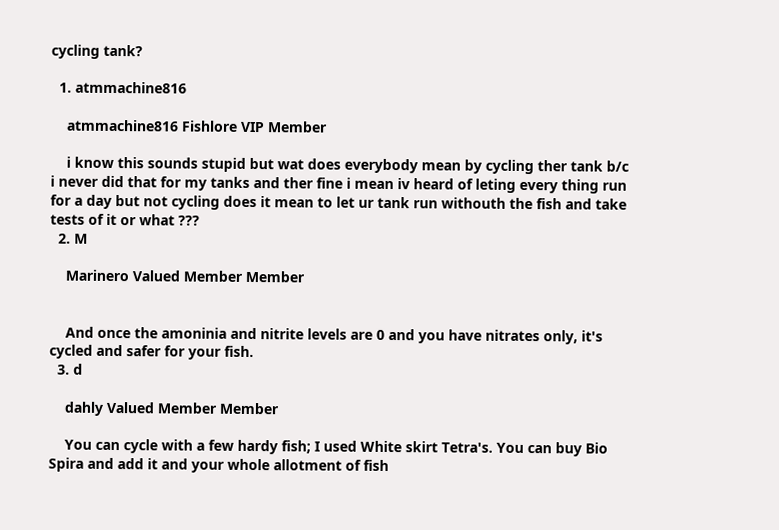cycling tank?

  1. atmmachine816

    atmmachine816 Fishlore VIP Member

    i know this sounds stupid but wat does everybody mean by cycling ther tank b/c i never did that for my tanks and ther fine i mean iv heard of leting every thing run for a day but not cycling does it mean to let ur tank run withouth the fish and take tests of it or what ???
  2. M

    Marinero Valued Member Member


    And once the amoninia and nitrite levels are 0 and you have nitrates only, it's cycled and safer for your fish.
  3. d

    dahly Valued Member Member

    You can cycle with a few hardy fish; I used White skirt Tetra's. You can buy Bio Spira and add it and your whole allotment of fish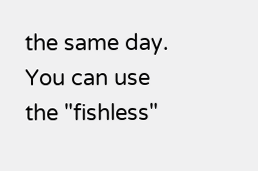the same day. You can use the "fishless"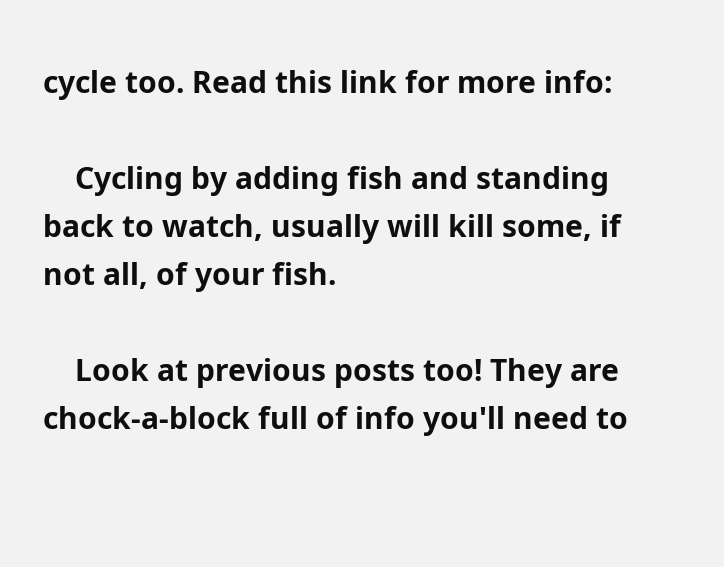cycle too. Read this link for more info:

    Cycling by adding fish and standing back to watch, usually will kill some, if not all, of your fish.

    Look at previous posts too! They are chock-a-block full of info you'll need to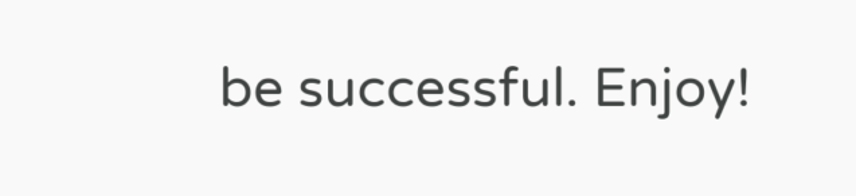be successful. Enjoy!